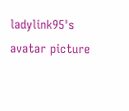ladylink95's avatar picture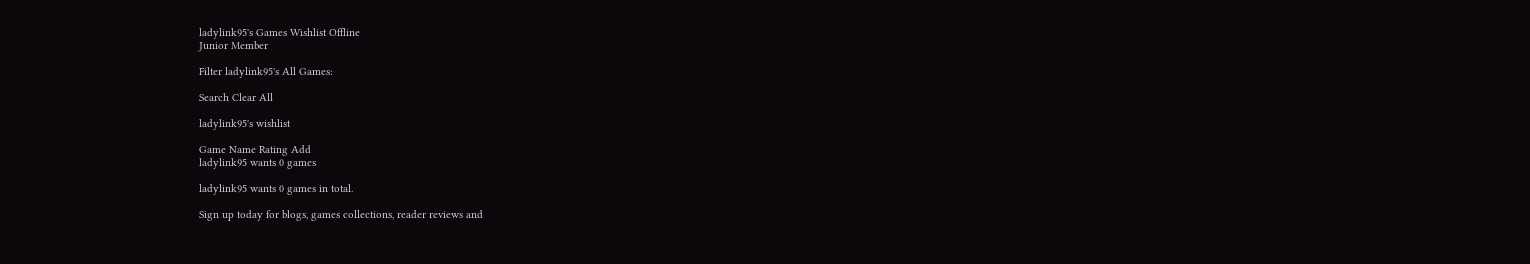ladylink95's Games Wishlist Offline
Junior Member

Filter ladylink95's All Games:

Search Clear All

ladylink95's wishlist

Game Name Rating Add
ladylink95 wants 0 games

ladylink95 wants 0 games in total.

Sign up today for blogs, games collections, reader reviews and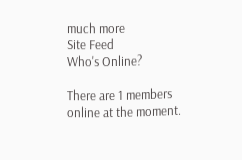much more
Site Feed
Who's Online?

There are 1 members online at the moment.